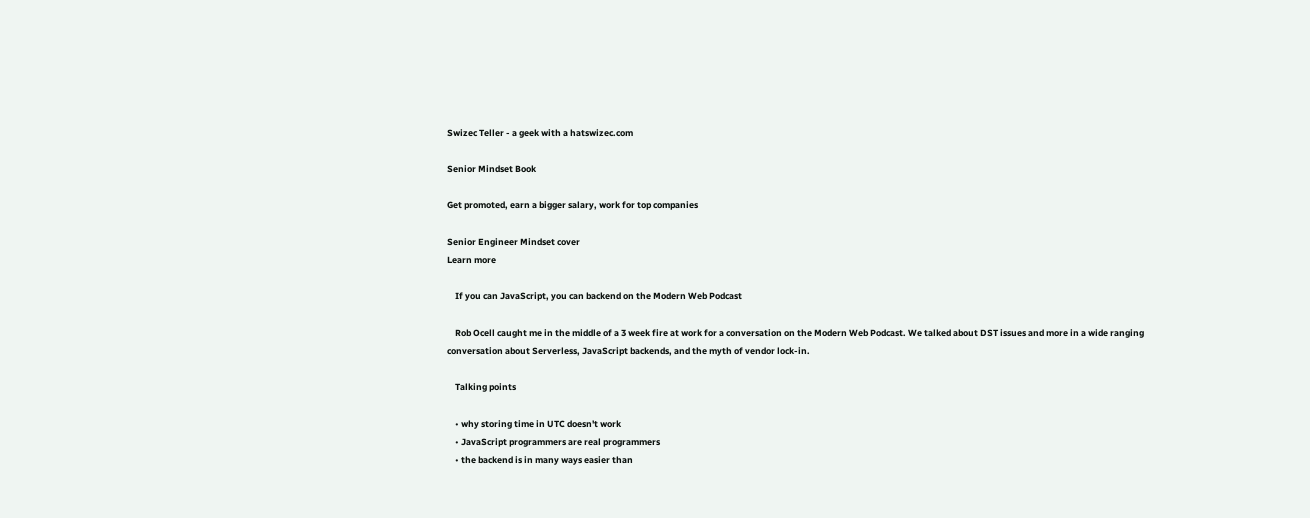Swizec Teller - a geek with a hatswizec.com

Senior Mindset Book

Get promoted, earn a bigger salary, work for top companies

Senior Engineer Mindset cover
Learn more

    If you can JavaScript, you can backend on the Modern Web Podcast

    Rob Ocell caught me in the middle of a 3 week fire at work for a conversation on the Modern Web Podcast. We talked about DST issues and more in a wide ranging conversation about Serverless, JavaScript backends, and the myth of vendor lock-in.

    Talking points

    • why storing time in UTC doesn't work
    • JavaScript programmers are real programmers
    • the backend is in many ways easier than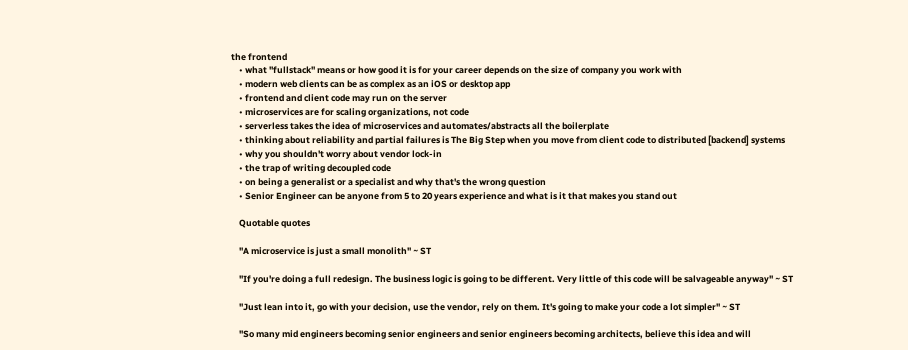the frontend
    • what "fullstack" means or how good it is for your career depends on the size of company you work with
    • modern web clients can be as complex as an iOS or desktop app
    • frontend and client code may run on the server
    • microservices are for scaling organizations, not code
    • serverless takes the idea of microservices and automates/abstracts all the boilerplate
    • thinking about reliability and partial failures is The Big Step when you move from client code to distributed [backend] systems
    • why you shouldn't worry about vendor lock-in
    • the trap of writing decoupled code
    • on being a generalist or a specialist and why that's the wrong question
    • Senior Engineer can be anyone from 5 to 20 years experience and what is it that makes you stand out

    Quotable quotes

    "A microservice is just a small monolith" ~ ST

    "If you're doing a full redesign. The business logic is going to be different. Very little of this code will be salvageable anyway" ~ ST

    "Just lean into it, go with your decision, use the vendor, rely on them. It's going to make your code a lot simpler" ~ ST

    "So many mid engineers becoming senior engineers and senior engineers becoming architects, believe this idea and will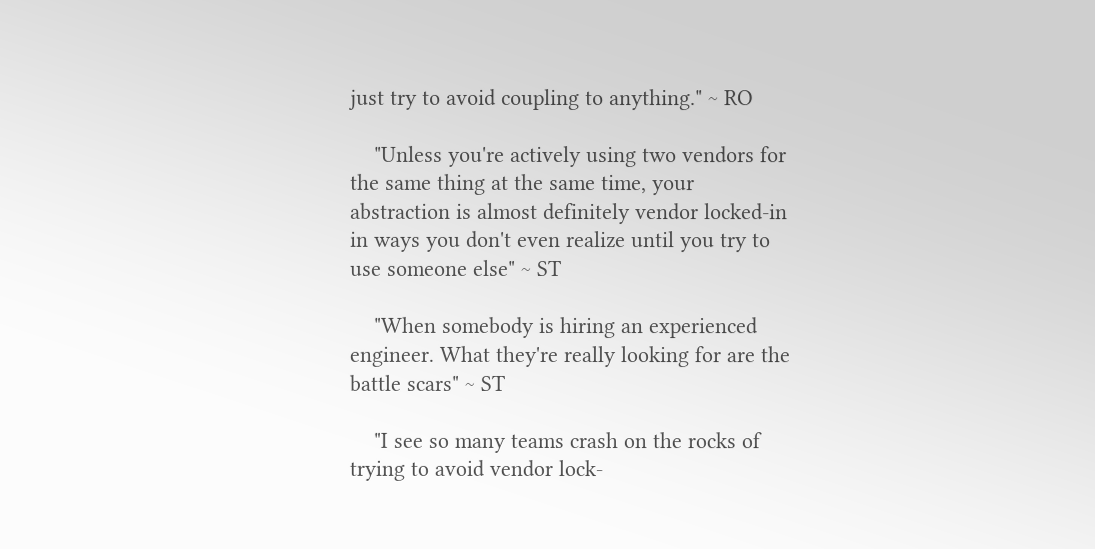just try to avoid coupling to anything." ~ RO

    "Unless you're actively using two vendors for the same thing at the same time, your abstraction is almost definitely vendor locked-in in ways you don't even realize until you try to use someone else" ~ ST

    "When somebody is hiring an experienced engineer. What they're really looking for are the battle scars" ~ ST

    "I see so many teams crash on the rocks of trying to avoid vendor lock-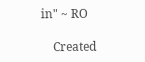in" ~ RO

    Created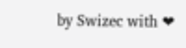by Swizec with ❤